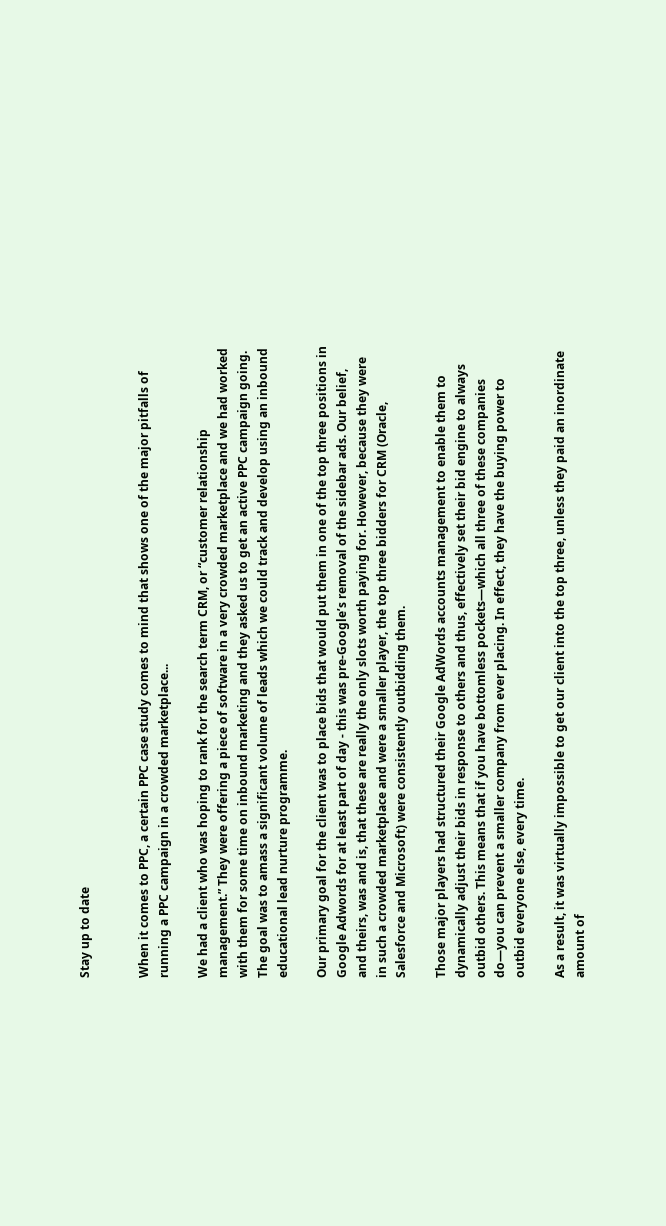Stay up to date


When it comes to PPC, a certain PPC case study comes to mind that shows one of the major pitfalls of running a PPC campaign in a crowded marketplace...

We had a client who was hoping to rank for the search term CRM, or “customer relationship management.” They were offering a piece of software in a very crowded marketplace and we had worked with them for some time on inbound marketing and they asked us to get an active PPC campaign going. The goal was to amass a significant volume of leads which we could track and develop using an inbound educational lead nurture programme.

Our primary goal for the client was to place bids that would put them in one of the top three positions in Google Adwords for at least part of day - this was pre-Google’s removal of the sidebar ads. Our belief, and theirs, was and is, that these are really the only slots worth paying for. However, because they were in such a crowded marketplace and were a smaller player, the top three bidders for CRM (Oracle, Salesforce and Microsoft) were consistently outbidding them.

Those major players had structured their Google AdWords accounts management to enable them to dynamically adjust their bids in response to others and thus, effectively set their bid engine to always outbid others. This means that if you have bottomless pockets—which all three of these companies do—you can prevent a smaller company from ever placing. In effect, they have the buying power to outbid everyone else, every time.

As a result, it was virtually impossible to get our client into the top three, unless they paid an inordinate amount of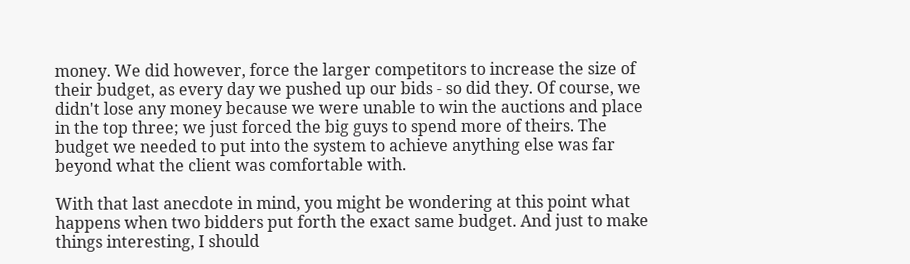money. We did however, force the larger competitors to increase the size of their budget, as every day we pushed up our bids - so did they. Of course, we didn't lose any money because we were unable to win the auctions and place in the top three; we just forced the big guys to spend more of theirs. The budget we needed to put into the system to achieve anything else was far beyond what the client was comfortable with.

With that last anecdote in mind, you might be wondering at this point what happens when two bidders put forth the exact same budget. And just to make things interesting, I should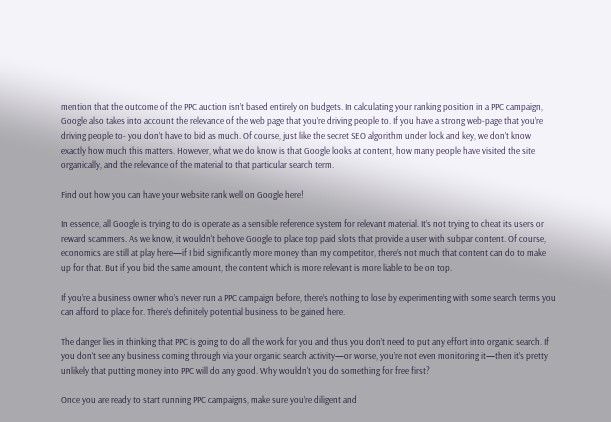mention that the outcome of the PPC auction isn’t based entirely on budgets. In calculating your ranking position in a PPC campaign, Google also takes into account the relevance of the web page that you’re driving people to. If you have a strong web-page that you’re driving people to- you don’t have to bid as much. Of course, just like the secret SEO algorithm under lock and key, we don’t know exactly how much this matters. However, what we do know is that Google looks at content, how many people have visited the site organically, and the relevance of the material to that particular search term.

Find out how you can have your website rank well on Google here!

In essence, all Google is trying to do is operate as a sensible reference system for relevant material. It’s not trying to cheat its users or reward scammers. As we know, it wouldn't behove Google to place top paid slots that provide a user with subpar content. Of course, economics are still at play here—if I bid significantly more money than my competitor, there’s not much that content can do to make up for that. But if you bid the same amount, the content which is more relevant is more liable to be on top.

If you’re a business owner who’s never run a PPC campaign before, there’s nothing to lose by experimenting with some search terms you can afford to place for. There’s definitely potential business to be gained here.

The danger lies in thinking that PPC is going to do all the work for you and thus you don’t need to put any effort into organic search. If you don’t see any business coming through via your organic search activity—or worse, you’re not even monitoring it—then it’s pretty unlikely that putting money into PPC will do any good. Why wouldn't you do something for free first?

Once you are ready to start running PPC campaigns, make sure you’re diligent and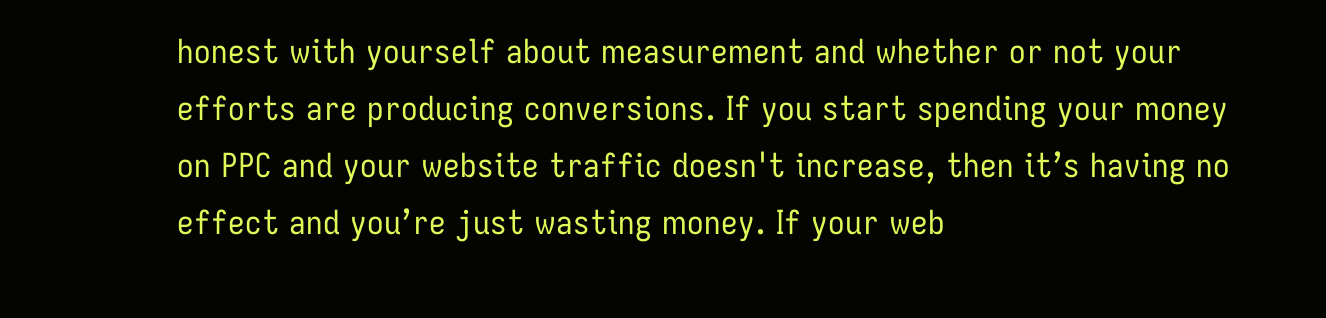honest with yourself about measurement and whether or not your efforts are producing conversions. If you start spending your money on PPC and your website traffic doesn't increase, then it’s having no effect and you’re just wasting money. If your web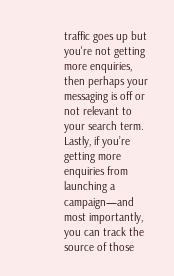traffic goes up but you're not getting more enquiries, then perhaps your messaging is off or not relevant to your search term. Lastly, if you’re getting more enquiries from launching a campaign—and most importantly, you can track the source of those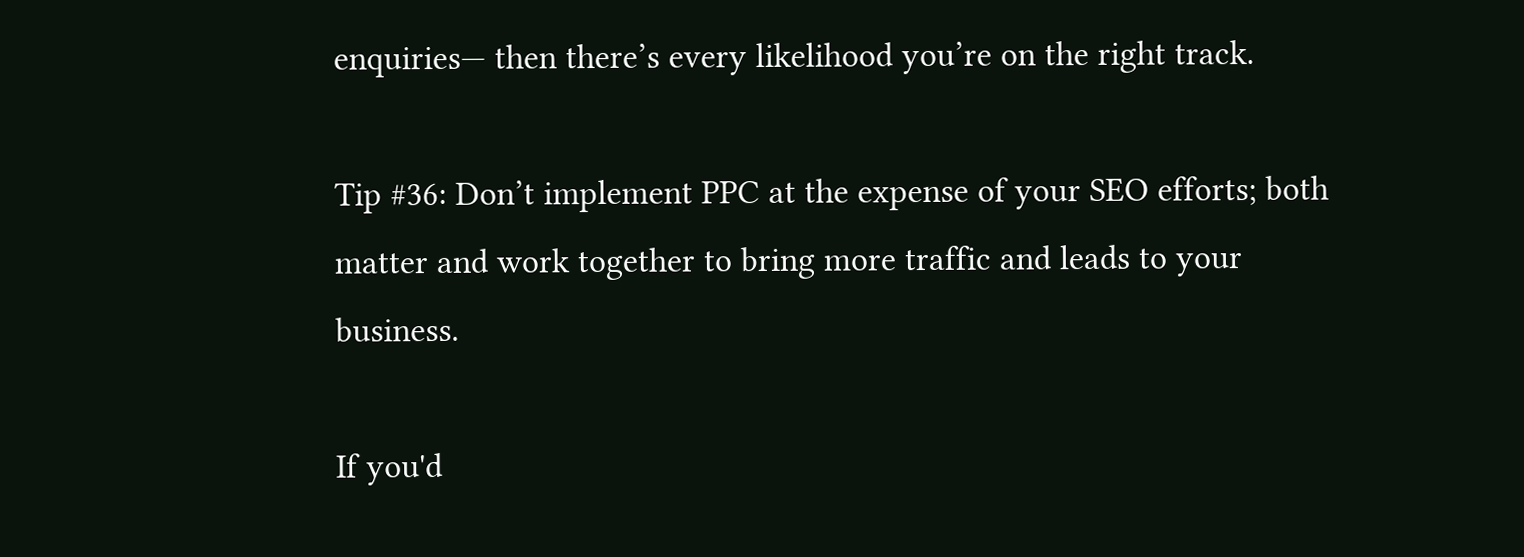enquiries— then there’s every likelihood you’re on the right track.

Tip #36: Don’t implement PPC at the expense of your SEO efforts; both matter and work together to bring more traffic and leads to your business.

If you'd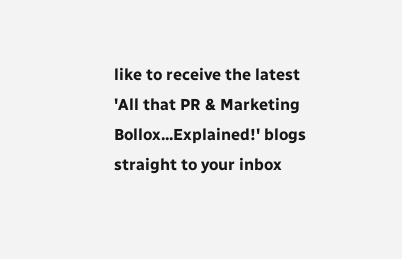like to receive the latest 'All that PR & Marketing Bollox...Explained!' blogs straight to your inbox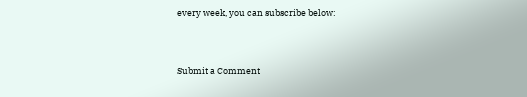every week, you can subscribe below:



Submit a Comment